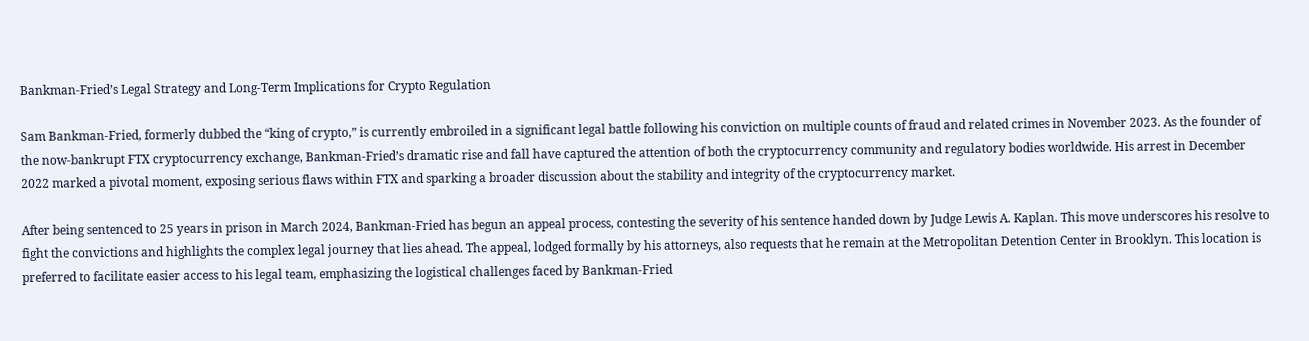Bankman-Fried’s Legal Strategy and Long-Term Implications for Crypto Regulation

Sam Bankman-Fried, formerly dubbed the “king of crypto,” is currently embroiled in a significant legal battle following his conviction on multiple counts of fraud and related crimes in November 2023. As the founder of the now-bankrupt FTX cryptocurrency exchange, Bankman-Fried’s dramatic rise and fall have captured the attention of both the cryptocurrency community and regulatory bodies worldwide. His arrest in December 2022 marked a pivotal moment, exposing serious flaws within FTX and sparking a broader discussion about the stability and integrity of the cryptocurrency market.

After being sentenced to 25 years in prison in March 2024, Bankman-Fried has begun an appeal process, contesting the severity of his sentence handed down by Judge Lewis A. Kaplan. This move underscores his resolve to fight the convictions and highlights the complex legal journey that lies ahead. The appeal, lodged formally by his attorneys, also requests that he remain at the Metropolitan Detention Center in Brooklyn. This location is preferred to facilitate easier access to his legal team, emphasizing the logistical challenges faced by Bankman-Fried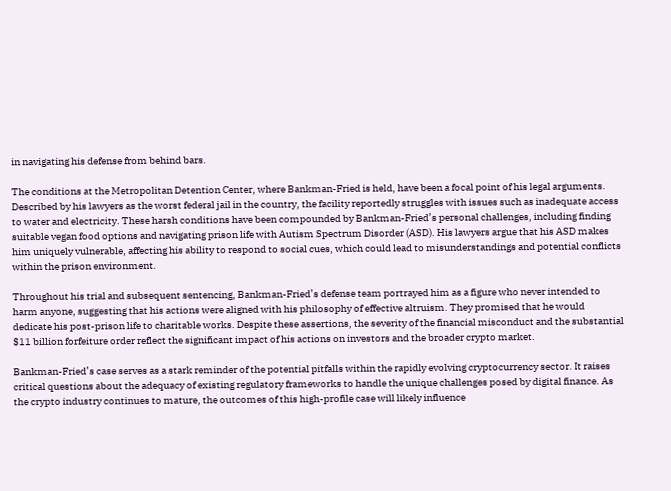in navigating his defense from behind bars.

The conditions at the Metropolitan Detention Center, where Bankman-Fried is held, have been a focal point of his legal arguments. Described by his lawyers as the worst federal jail in the country, the facility reportedly struggles with issues such as inadequate access to water and electricity. These harsh conditions have been compounded by Bankman-Fried’s personal challenges, including finding suitable vegan food options and navigating prison life with Autism Spectrum Disorder (ASD). His lawyers argue that his ASD makes him uniquely vulnerable, affecting his ability to respond to social cues, which could lead to misunderstandings and potential conflicts within the prison environment.

Throughout his trial and subsequent sentencing, Bankman-Fried’s defense team portrayed him as a figure who never intended to harm anyone, suggesting that his actions were aligned with his philosophy of effective altruism. They promised that he would dedicate his post-prison life to charitable works. Despite these assertions, the severity of the financial misconduct and the substantial $11 billion forfeiture order reflect the significant impact of his actions on investors and the broader crypto market.

Bankman-Fried’s case serves as a stark reminder of the potential pitfalls within the rapidly evolving cryptocurrency sector. It raises critical questions about the adequacy of existing regulatory frameworks to handle the unique challenges posed by digital finance. As the crypto industry continues to mature, the outcomes of this high-profile case will likely influence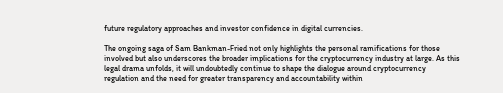future regulatory approaches and investor confidence in digital currencies.

The ongoing saga of Sam Bankman-Fried not only highlights the personal ramifications for those involved but also underscores the broader implications for the cryptocurrency industry at large. As this legal drama unfolds, it will undoubtedly continue to shape the dialogue around cryptocurrency regulation and the need for greater transparency and accountability within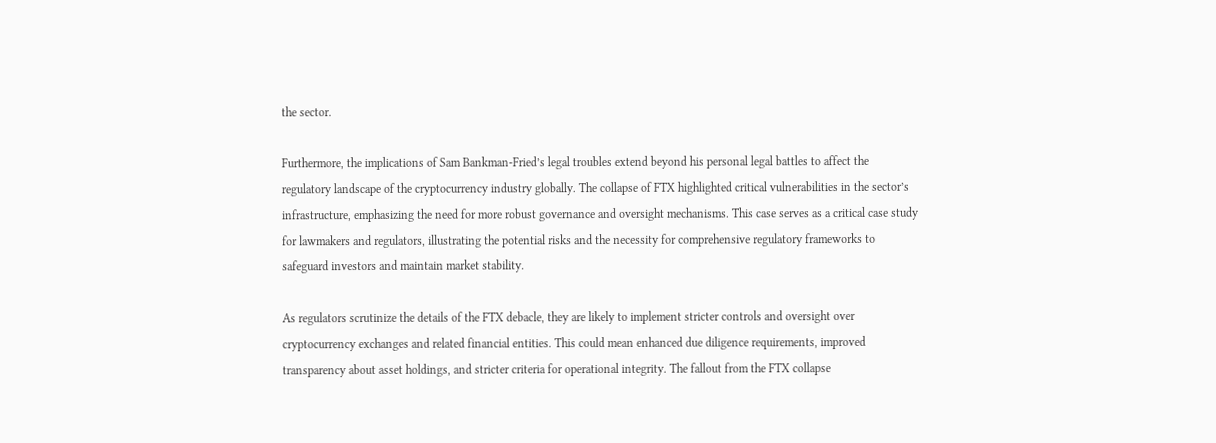the sector.

Furthermore, the implications of Sam Bankman-Fried’s legal troubles extend beyond his personal legal battles to affect the regulatory landscape of the cryptocurrency industry globally. The collapse of FTX highlighted critical vulnerabilities in the sector’s infrastructure, emphasizing the need for more robust governance and oversight mechanisms. This case serves as a critical case study for lawmakers and regulators, illustrating the potential risks and the necessity for comprehensive regulatory frameworks to safeguard investors and maintain market stability.

As regulators scrutinize the details of the FTX debacle, they are likely to implement stricter controls and oversight over cryptocurrency exchanges and related financial entities. This could mean enhanced due diligence requirements, improved transparency about asset holdings, and stricter criteria for operational integrity. The fallout from the FTX collapse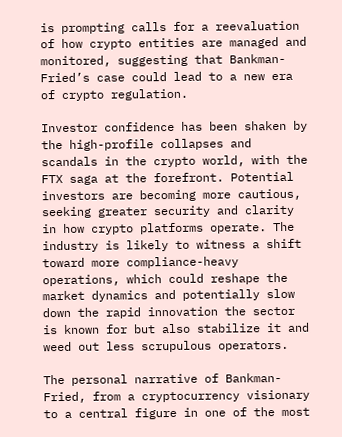is prompting calls for a reevaluation of how crypto entities are managed and monitored, suggesting that Bankman-Fried’s case could lead to a new era of crypto regulation.

Investor confidence has been shaken by the high-profile collapses and scandals in the crypto world, with the FTX saga at the forefront. Potential investors are becoming more cautious, seeking greater security and clarity in how crypto platforms operate. The industry is likely to witness a shift toward more compliance-heavy operations, which could reshape the market dynamics and potentially slow down the rapid innovation the sector is known for but also stabilize it and weed out less scrupulous operators.

The personal narrative of Bankman-Fried, from a cryptocurrency visionary to a central figure in one of the most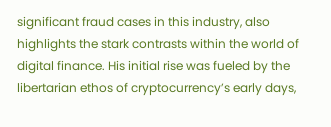significant fraud cases in this industry, also highlights the stark contrasts within the world of digital finance. His initial rise was fueled by the libertarian ethos of cryptocurrency’s early days,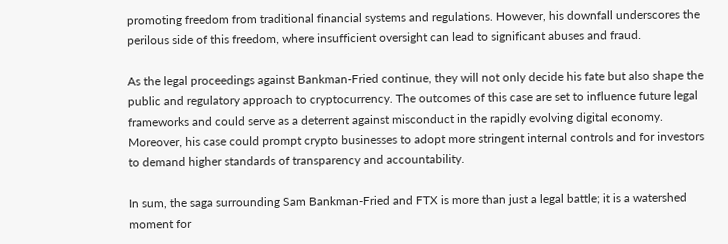promoting freedom from traditional financial systems and regulations. However, his downfall underscores the perilous side of this freedom, where insufficient oversight can lead to significant abuses and fraud.

As the legal proceedings against Bankman-Fried continue, they will not only decide his fate but also shape the public and regulatory approach to cryptocurrency. The outcomes of this case are set to influence future legal frameworks and could serve as a deterrent against misconduct in the rapidly evolving digital economy. Moreover, his case could prompt crypto businesses to adopt more stringent internal controls and for investors to demand higher standards of transparency and accountability.

In sum, the saga surrounding Sam Bankman-Fried and FTX is more than just a legal battle; it is a watershed moment for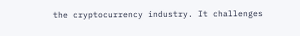the cryptocurrency industry. It challenges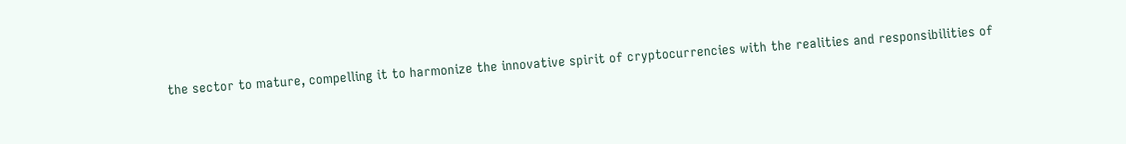the sector to mature, compelling it to harmonize the innovative spirit of cryptocurrencies with the realities and responsibilities of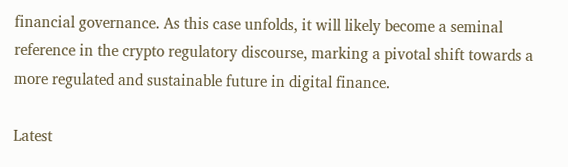financial governance. As this case unfolds, it will likely become a seminal reference in the crypto regulatory discourse, marking a pivotal shift towards a more regulated and sustainable future in digital finance.

Latest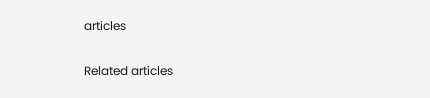articles

Related articles